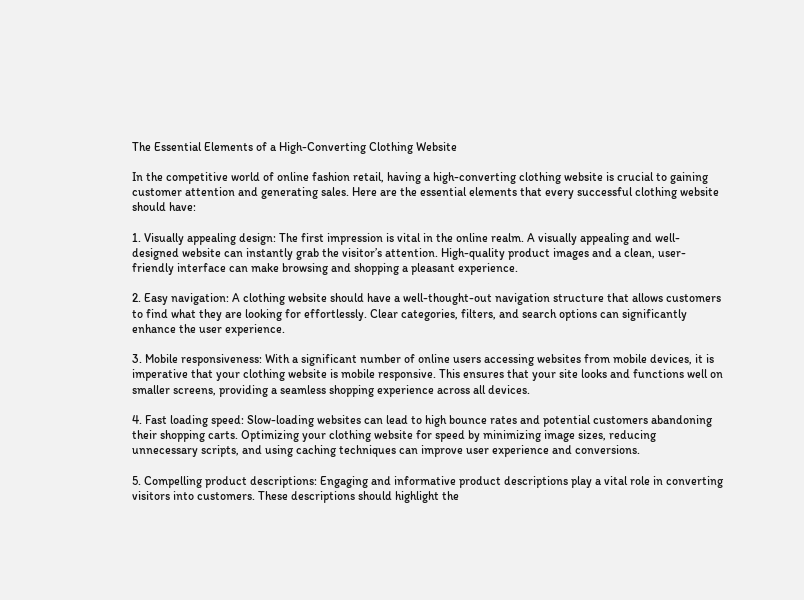The Essential Elements of a High-Converting Clothing Website

In the competitive world of online fashion retail, having a high-converting clothing website is crucial to gaining customer attention and generating sales. Here are the essential elements that every successful clothing website should have:

1. Visually appealing design: The first impression is vital in the online realm. A visually appealing and well-designed website can instantly grab the visitor’s attention. High-quality product images and a clean, user-friendly interface can make browsing and shopping a pleasant experience.

2. Easy navigation: A clothing website should have a well-thought-out navigation structure that allows customers to find what they are looking for effortlessly. Clear categories, filters, and search options can significantly enhance the user experience.

3. Mobile responsiveness: With a significant number of online users accessing websites from mobile devices, it is imperative that your clothing website is mobile responsive. This ensures that your site looks and functions well on smaller screens, providing a seamless shopping experience across all devices.

4. Fast loading speed: Slow-loading websites can lead to high bounce rates and potential customers abandoning their shopping carts. Optimizing your clothing website for speed by minimizing image sizes, reducing unnecessary scripts, and using caching techniques can improve user experience and conversions.

5. Compelling product descriptions: Engaging and informative product descriptions play a vital role in converting visitors into customers. These descriptions should highlight the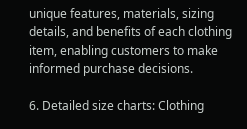unique features, materials, sizing details, and benefits of each clothing item, enabling customers to make informed purchase decisions.

6. Detailed size charts: Clothing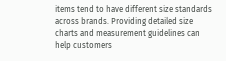items tend to have different size standards across brands. Providing detailed size charts and measurement guidelines can help customers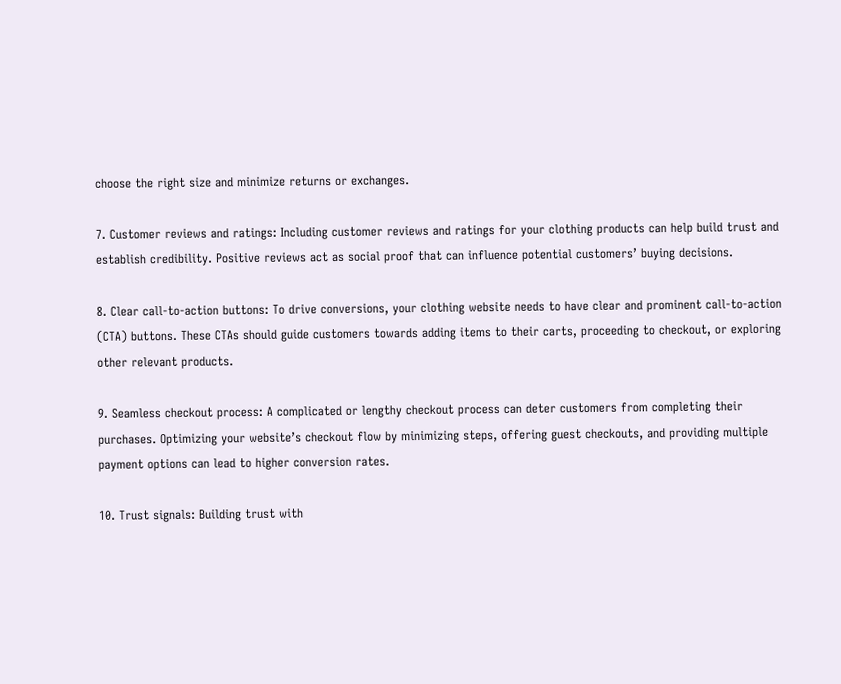choose the right size and minimize returns or exchanges.

7. Customer reviews and ratings: Including customer reviews and ratings for your clothing products can help build trust and establish credibility. Positive reviews act as social proof that can influence potential customers’ buying decisions.

8. Clear call-to-action buttons: To drive conversions, your clothing website needs to have clear and prominent call-to-action (CTA) buttons. These CTAs should guide customers towards adding items to their carts, proceeding to checkout, or exploring other relevant products.

9. Seamless checkout process: A complicated or lengthy checkout process can deter customers from completing their purchases. Optimizing your website’s checkout flow by minimizing steps, offering guest checkouts, and providing multiple payment options can lead to higher conversion rates.

10. Trust signals: Building trust with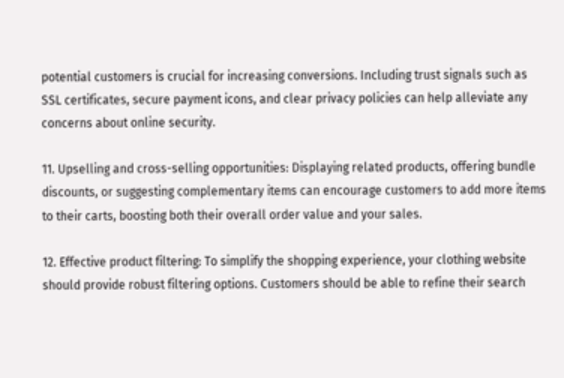potential customers is crucial for increasing conversions. Including trust signals such as SSL certificates, secure payment icons, and clear privacy policies can help alleviate any concerns about online security.

11. Upselling and cross-selling opportunities: Displaying related products, offering bundle discounts, or suggesting complementary items can encourage customers to add more items to their carts, boosting both their overall order value and your sales.

12. Effective product filtering: To simplify the shopping experience, your clothing website should provide robust filtering options. Customers should be able to refine their search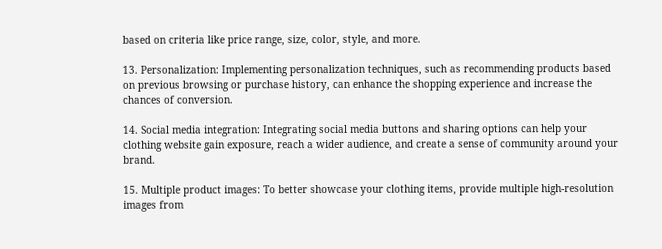based on criteria like price range, size, color, style, and more.

13. Personalization: Implementing personalization techniques, such as recommending products based on previous browsing or purchase history, can enhance the shopping experience and increase the chances of conversion.

14. Social media integration: Integrating social media buttons and sharing options can help your clothing website gain exposure, reach a wider audience, and create a sense of community around your brand.

15. Multiple product images: To better showcase your clothing items, provide multiple high-resolution images from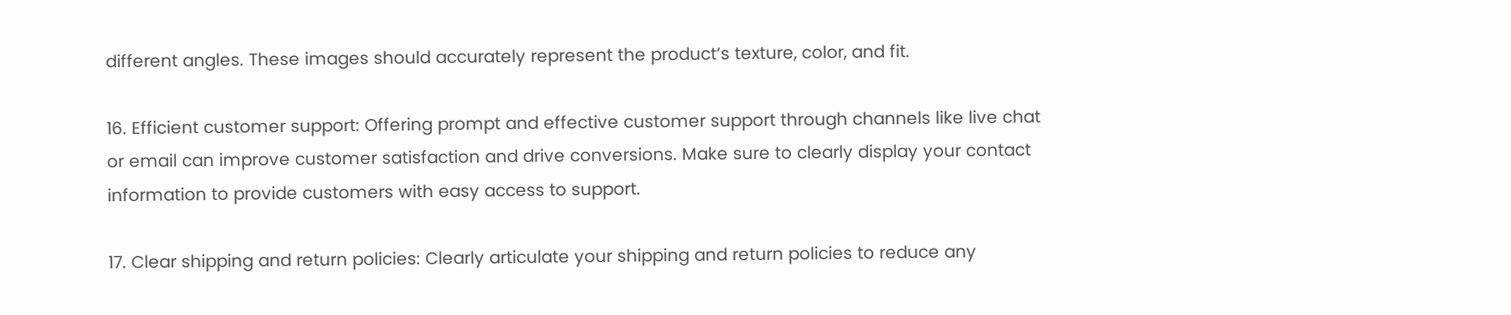different angles. These images should accurately represent the product’s texture, color, and fit.

16. Efficient customer support: Offering prompt and effective customer support through channels like live chat or email can improve customer satisfaction and drive conversions. Make sure to clearly display your contact information to provide customers with easy access to support.

17. Clear shipping and return policies: Clearly articulate your shipping and return policies to reduce any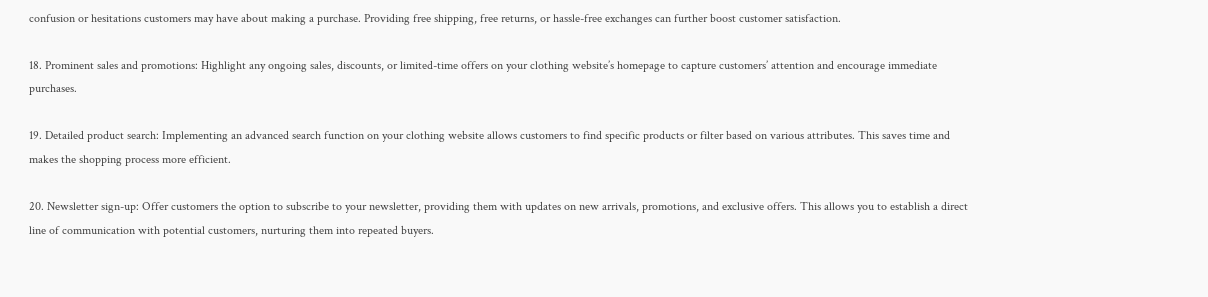confusion or hesitations customers may have about making a purchase. Providing free shipping, free returns, or hassle-free exchanges can further boost customer satisfaction.

18. Prominent sales and promotions: Highlight any ongoing sales, discounts, or limited-time offers on your clothing website’s homepage to capture customers’ attention and encourage immediate purchases.

19. Detailed product search: Implementing an advanced search function on your clothing website allows customers to find specific products or filter based on various attributes. This saves time and makes the shopping process more efficient.

20. Newsletter sign-up: Offer customers the option to subscribe to your newsletter, providing them with updates on new arrivals, promotions, and exclusive offers. This allows you to establish a direct line of communication with potential customers, nurturing them into repeated buyers.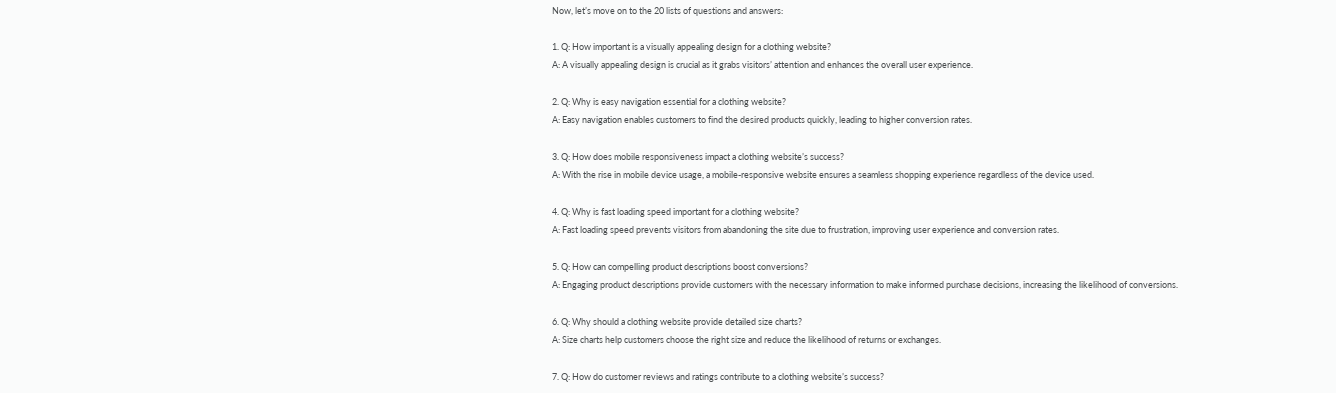Now, let’s move on to the 20 lists of questions and answers:

1. Q: How important is a visually appealing design for a clothing website?
A: A visually appealing design is crucial as it grabs visitors’ attention and enhances the overall user experience.

2. Q: Why is easy navigation essential for a clothing website?
A: Easy navigation enables customers to find the desired products quickly, leading to higher conversion rates.

3. Q: How does mobile responsiveness impact a clothing website’s success?
A: With the rise in mobile device usage, a mobile-responsive website ensures a seamless shopping experience regardless of the device used.

4. Q: Why is fast loading speed important for a clothing website?
A: Fast loading speed prevents visitors from abandoning the site due to frustration, improving user experience and conversion rates.

5. Q: How can compelling product descriptions boost conversions?
A: Engaging product descriptions provide customers with the necessary information to make informed purchase decisions, increasing the likelihood of conversions.

6. Q: Why should a clothing website provide detailed size charts?
A: Size charts help customers choose the right size and reduce the likelihood of returns or exchanges.

7. Q: How do customer reviews and ratings contribute to a clothing website’s success?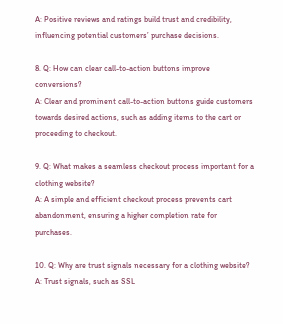A: Positive reviews and ratings build trust and credibility, influencing potential customers’ purchase decisions.

8. Q: How can clear call-to-action buttons improve conversions?
A: Clear and prominent call-to-action buttons guide customers towards desired actions, such as adding items to the cart or proceeding to checkout.

9. Q: What makes a seamless checkout process important for a clothing website?
A: A simple and efficient checkout process prevents cart abandonment, ensuring a higher completion rate for purchases.

10. Q: Why are trust signals necessary for a clothing website?
A: Trust signals, such as SSL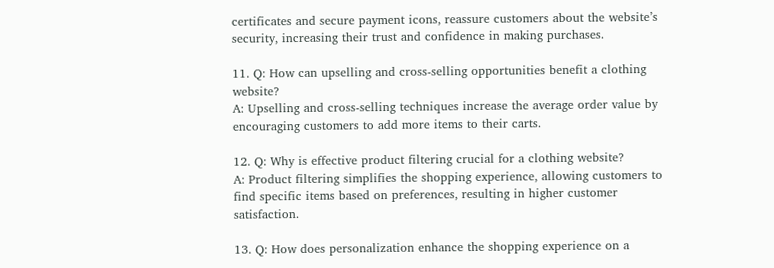certificates and secure payment icons, reassure customers about the website’s security, increasing their trust and confidence in making purchases.

11. Q: How can upselling and cross-selling opportunities benefit a clothing website?
A: Upselling and cross-selling techniques increase the average order value by encouraging customers to add more items to their carts.

12. Q: Why is effective product filtering crucial for a clothing website?
A: Product filtering simplifies the shopping experience, allowing customers to find specific items based on preferences, resulting in higher customer satisfaction.

13. Q: How does personalization enhance the shopping experience on a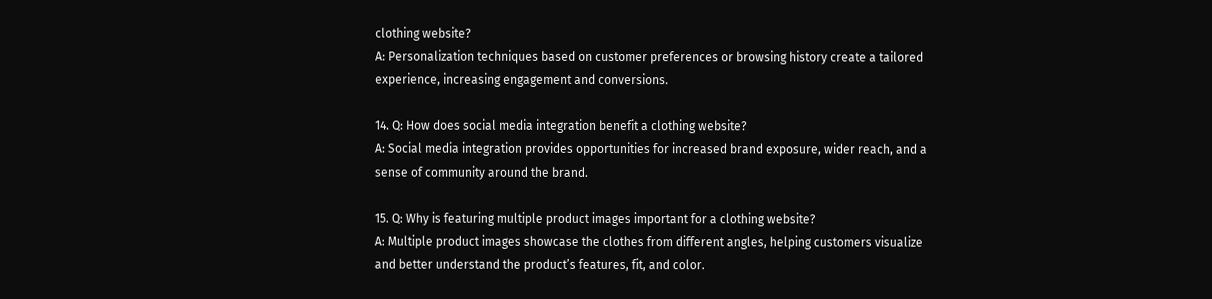clothing website?
A: Personalization techniques based on customer preferences or browsing history create a tailored experience, increasing engagement and conversions.

14. Q: How does social media integration benefit a clothing website?
A: Social media integration provides opportunities for increased brand exposure, wider reach, and a sense of community around the brand.

15. Q: Why is featuring multiple product images important for a clothing website?
A: Multiple product images showcase the clothes from different angles, helping customers visualize and better understand the product’s features, fit, and color.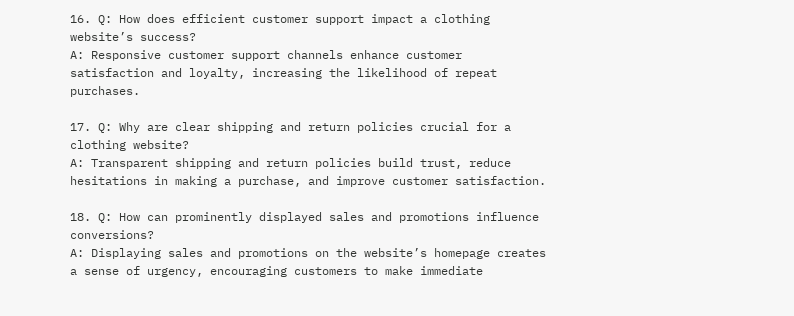16. Q: How does efficient customer support impact a clothing website’s success?
A: Responsive customer support channels enhance customer satisfaction and loyalty, increasing the likelihood of repeat purchases.

17. Q: Why are clear shipping and return policies crucial for a clothing website?
A: Transparent shipping and return policies build trust, reduce hesitations in making a purchase, and improve customer satisfaction.

18. Q: How can prominently displayed sales and promotions influence conversions?
A: Displaying sales and promotions on the website’s homepage creates a sense of urgency, encouraging customers to make immediate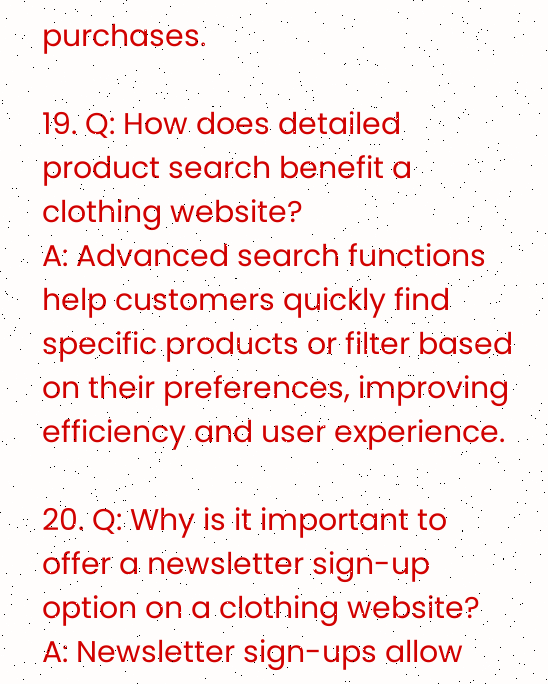purchases.

19. Q: How does detailed product search benefit a clothing website?
A: Advanced search functions help customers quickly find specific products or filter based on their preferences, improving efficiency and user experience.

20. Q: Why is it important to offer a newsletter sign-up option on a clothing website?
A: Newsletter sign-ups allow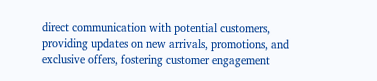direct communication with potential customers, providing updates on new arrivals, promotions, and exclusive offers, fostering customer engagement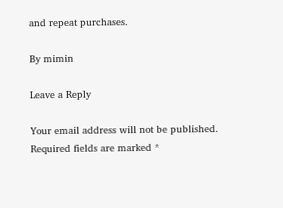and repeat purchases.

By mimin

Leave a Reply

Your email address will not be published. Required fields are marked *